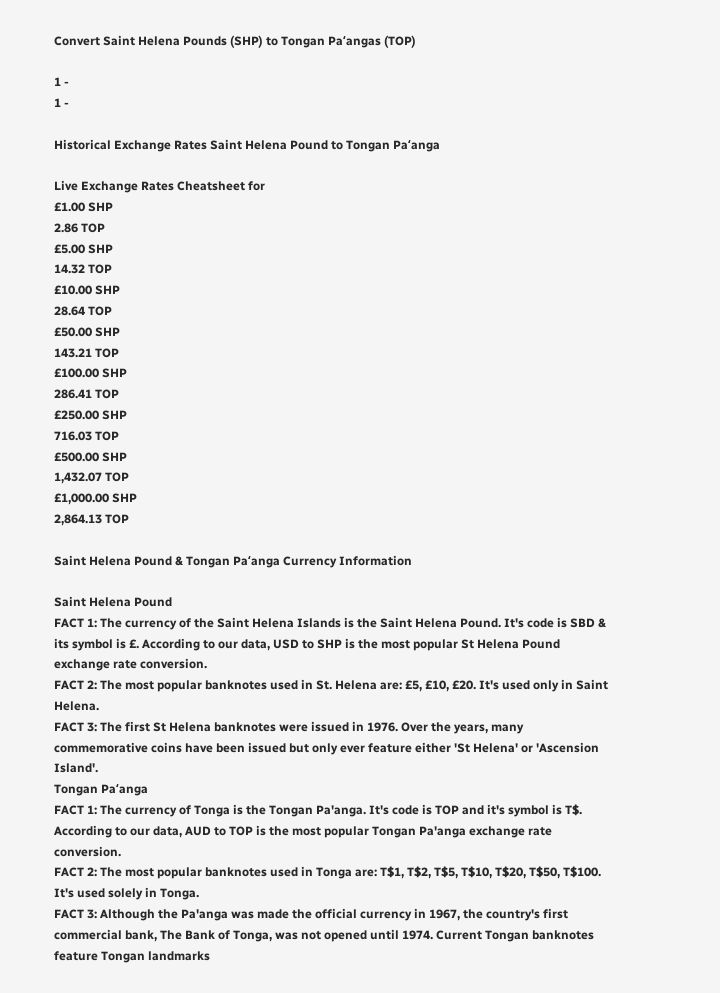Convert Saint Helena Pounds (SHP) to Tongan Paʻangas (TOP)

1 -
1 -

Historical Exchange Rates Saint Helena Pound to Tongan Paʻanga

Live Exchange Rates Cheatsheet for
£1.00 SHP
2.86 TOP
£5.00 SHP
14.32 TOP
£10.00 SHP
28.64 TOP
£50.00 SHP
143.21 TOP
£100.00 SHP
286.41 TOP
£250.00 SHP
716.03 TOP
£500.00 SHP
1,432.07 TOP
£1,000.00 SHP
2,864.13 TOP

Saint Helena Pound & Tongan Paʻanga Currency Information

Saint Helena Pound
FACT 1: The currency of the Saint Helena Islands is the Saint Helena Pound. It's code is SBD & its symbol is £. According to our data, USD to SHP is the most popular St Helena Pound exchange rate conversion.
FACT 2: The most popular banknotes used in St. Helena are: £5, £10, £20. It's used only in Saint Helena.
FACT 3: The first St Helena banknotes were issued in 1976. Over the years, many commemorative coins have been issued but only ever feature either 'St Helena' or 'Ascension Island'.
Tongan Paʻanga
FACT 1: The currency of Tonga is the Tongan Pa'anga. It's code is TOP and it's symbol is T$. According to our data, AUD to TOP is the most popular Tongan Pa'anga exchange rate conversion.
FACT 2: The most popular banknotes used in Tonga are: T$1, T$2, T$5, T$10, T$20, T$50, T$100. It's used solely in Tonga.
FACT 3: Although the Pa'anga was made the official currency in 1967, the country's first commercial bank, The Bank of Tonga, was not opened until 1974. Current Tongan banknotes feature Tongan landmarks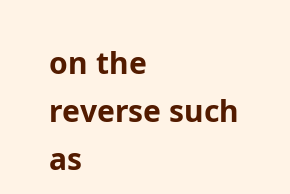on the reverse such as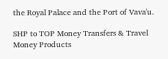the Royal Palace and the Port of Vava'u.

SHP to TOP Money Transfers & Travel Money Products